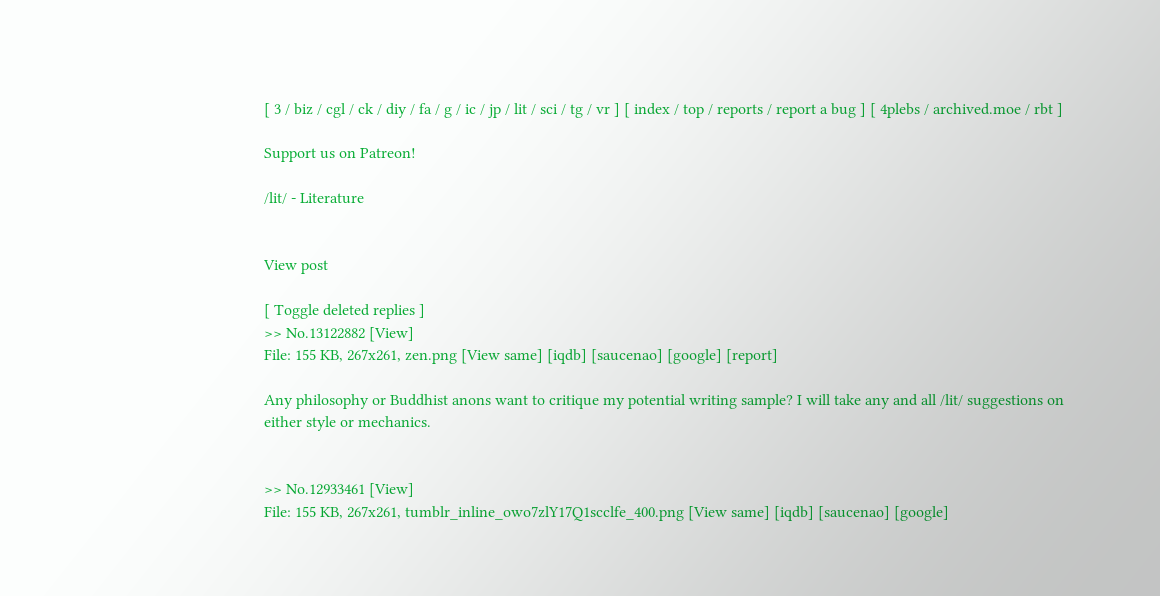[ 3 / biz / cgl / ck / diy / fa / g / ic / jp / lit / sci / tg / vr ] [ index / top / reports / report a bug ] [ 4plebs / archived.moe / rbt ]

Support us on Patreon!

/lit/ - Literature


View post

[ Toggle deleted replies ]
>> No.13122882 [View]
File: 155 KB, 267x261, zen.png [View same] [iqdb] [saucenao] [google] [report]

Any philosophy or Buddhist anons want to critique my potential writing sample? I will take any and all /lit/ suggestions on either style or mechanics.


>> No.12933461 [View]
File: 155 KB, 267x261, tumblr_inline_owo7zlY17Q1scclfe_400.png [View same] [iqdb] [saucenao] [google]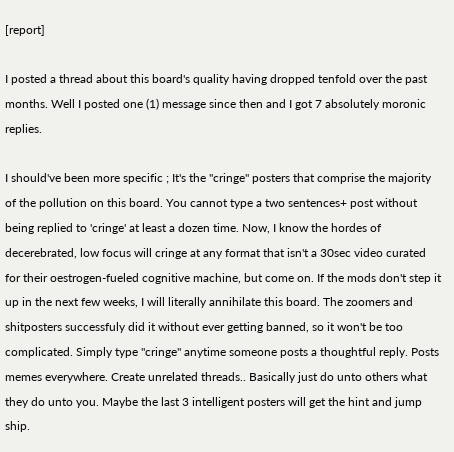[report]

I posted a thread about this board's quality having dropped tenfold over the past months. Well I posted one (1) message since then and I got 7 absolutely moronic replies.

I should've been more specific ; It's the "cringe" posters that comprise the majority of the pollution on this board. You cannot type a two sentences+ post without being replied to 'cringe' at least a dozen time. Now, I know the hordes of decerebrated, low focus will cringe at any format that isn't a 30sec video curated for their oestrogen-fueled cognitive machine, but come on. If the mods don't step it up in the next few weeks, I will literally annihilate this board. The zoomers and shitposters successfuly did it without ever getting banned, so it won't be too complicated. Simply type "cringe" anytime someone posts a thoughtful reply. Posts memes everywhere. Create unrelated threads.. Basically just do unto others what they do unto you. Maybe the last 3 intelligent posters will get the hint and jump ship.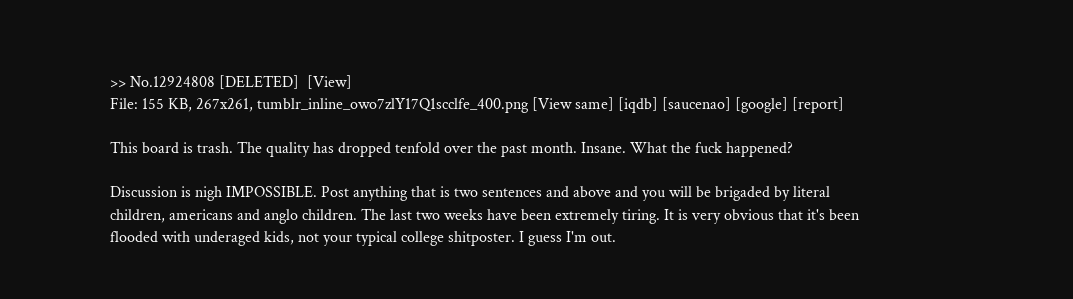>> No.12924808 [DELETED]  [View]
File: 155 KB, 267x261, tumblr_inline_owo7zlY17Q1scclfe_400.png [View same] [iqdb] [saucenao] [google] [report]

This board is trash. The quality has dropped tenfold over the past month. Insane. What the fuck happened?

Discussion is nigh IMPOSSIBLE. Post anything that is two sentences and above and you will be brigaded by literal children, americans and anglo children. The last two weeks have been extremely tiring. It is very obvious that it's been flooded with underaged kids, not your typical college shitposter. I guess I'm out.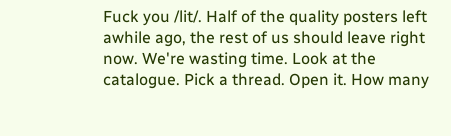Fuck you /lit/. Half of the quality posters left awhile ago, the rest of us should leave right now. We're wasting time. Look at the catalogue. Pick a thread. Open it. How many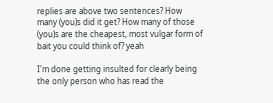replies are above two sentences? How many (you)s did it get? How many of those (you)s are the cheapest, most vulgar form of bait you could think of? yeah

I'm done getting insulted for clearly being the only person who has read the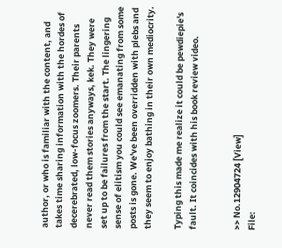author, or who is familiar with the content, and takes time sharing information with the hordes of decerebrated, low-focus zoomers. Their parents never read them stories anyways, kek. They were set up to be failures from the start. The lingering sense of elitism you could see emanating from some posts is gone. We've been overridden with plebs and they seem to enjoy bathing in their own mediocrity.

Typing this made me realize it could be pewdiepie's fault. It coincides with his book review video.


>> No.12904724 [View]
File: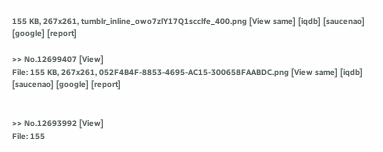155 KB, 267x261, tumblr_inline_owo7zlY17Q1scclfe_400.png [View same] [iqdb] [saucenao] [google] [report]

>> No.12699407 [View]
File: 155 KB, 267x261, 052F4B4F-8853-4695-AC15-300658FAABDC.png [View same] [iqdb] [saucenao] [google] [report]


>> No.12693992 [View]
File: 155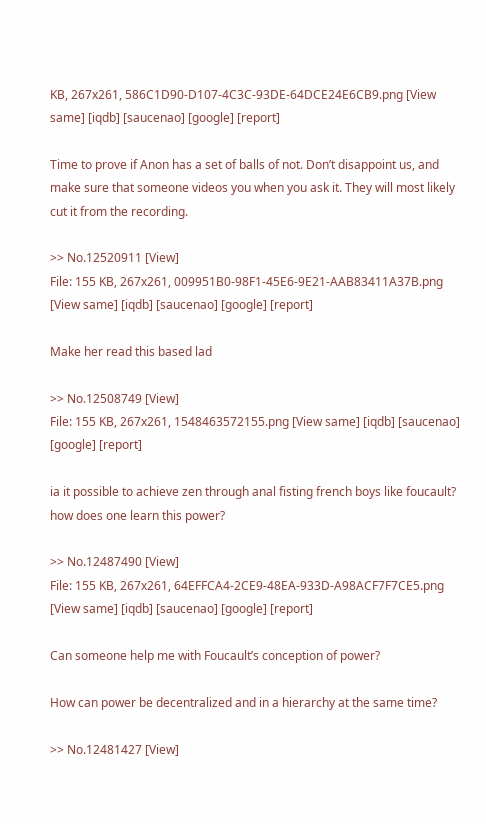KB, 267x261, 586C1D90-D107-4C3C-93DE-64DCE24E6CB9.png [View same] [iqdb] [saucenao] [google] [report]

Time to prove if Anon has a set of balls of not. Don’t disappoint us, and make sure that someone videos you when you ask it. They will most likely cut it from the recording.

>> No.12520911 [View]
File: 155 KB, 267x261, 009951B0-98F1-45E6-9E21-AAB83411A37B.png [View same] [iqdb] [saucenao] [google] [report]

Make her read this based lad

>> No.12508749 [View]
File: 155 KB, 267x261, 1548463572155.png [View same] [iqdb] [saucenao] [google] [report]

ia it possible to achieve zen through anal fisting french boys like foucault? how does one learn this power?

>> No.12487490 [View]
File: 155 KB, 267x261, 64EFFCA4-2CE9-48EA-933D-A98ACF7F7CE5.png [View same] [iqdb] [saucenao] [google] [report]

Can someone help me with Foucault’s conception of power?

How can power be decentralized and in a hierarchy at the same time?

>> No.12481427 [View]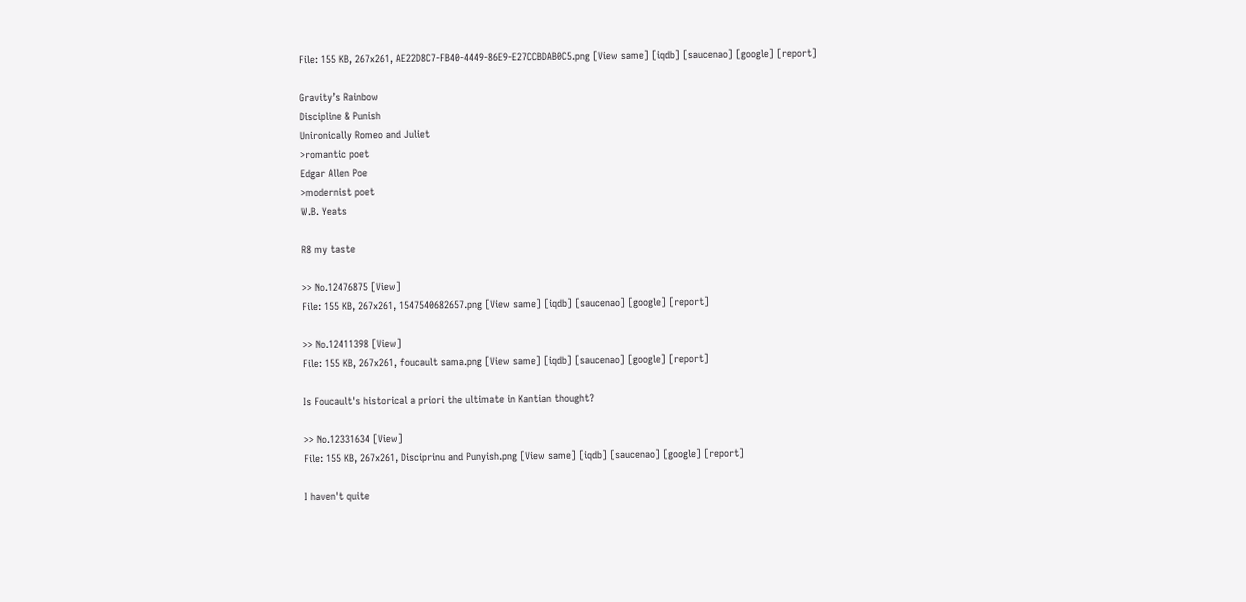File: 155 KB, 267x261, AE22D8C7-FB40-4449-86E9-E27CCBDAB0C5.png [View same] [iqdb] [saucenao] [google] [report]

Gravity’s Rainbow
Discipline & Punish
Unironically Romeo and Juliet
>romantic poet
Edgar Allen Poe
>modernist poet
W.B. Yeats

R8 my taste

>> No.12476875 [View]
File: 155 KB, 267x261, 1547540682657.png [View same] [iqdb] [saucenao] [google] [report]

>> No.12411398 [View]
File: 155 KB, 267x261, foucault sama.png [View same] [iqdb] [saucenao] [google] [report]

Is Foucault's historical a priori the ultimate in Kantian thought?

>> No.12331634 [View]
File: 155 KB, 267x261, Disciprinu and Punyish.png [View same] [iqdb] [saucenao] [google] [report]

I haven't quite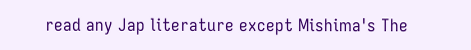read any Jap literature except Mishima's The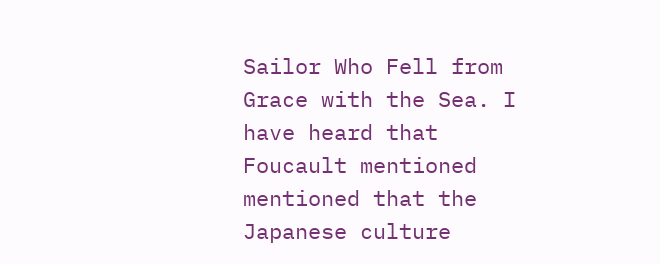Sailor Who Fell from Grace with the Sea. I have heard that Foucault mentioned mentioned that the Japanese culture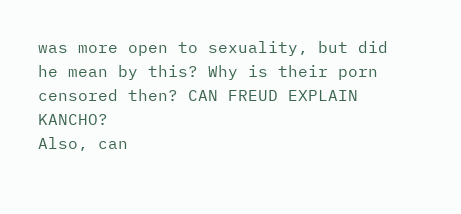was more open to sexuality, but did he mean by this? Why is their porn censored then? CAN FREUD EXPLAIN KANCHO?
Also, can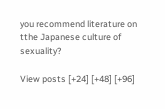you recommend literature on tthe Japanese culture of sexuality?

View posts [+24] [+48] [+96]